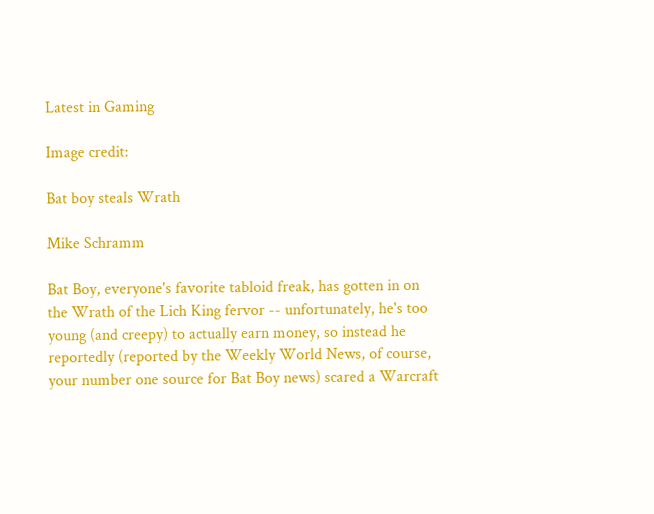Latest in Gaming

Image credit:

Bat boy steals Wrath

Mike Schramm

Bat Boy, everyone's favorite tabloid freak, has gotten in on the Wrath of the Lich King fervor -- unfortunately, he's too young (and creepy) to actually earn money, so instead he reportedly (reported by the Weekly World News, of course, your number one source for Bat Boy news) scared a Warcraft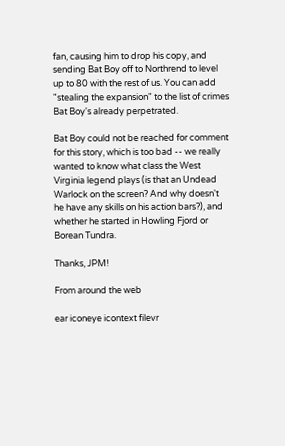fan, causing him to drop his copy, and sending Bat Boy off to Northrend to level up to 80 with the rest of us. You can add "stealing the expansion" to the list of crimes Bat Boy's already perpetrated.

Bat Boy could not be reached for comment for this story, which is too bad -- we really wanted to know what class the West Virginia legend plays (is that an Undead Warlock on the screen? And why doesn't he have any skills on his action bars?), and whether he started in Howling Fjord or Borean Tundra.

Thanks, JPM!

From around the web

ear iconeye icontext filevr